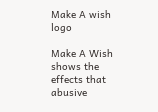Make A wish logo

Make A Wish shows the effects that abusive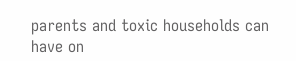parents and toxic households can have on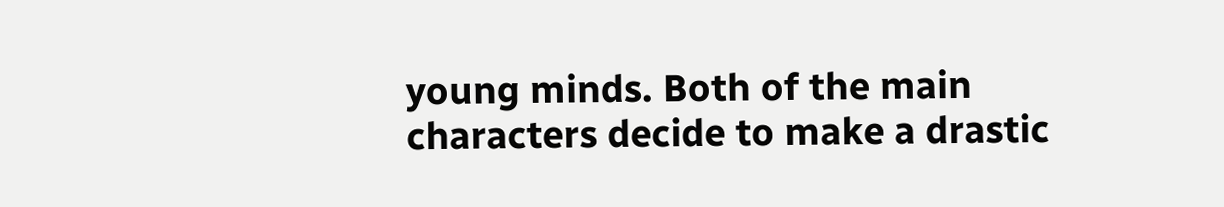young minds. Both of the main characters decide to make a drastic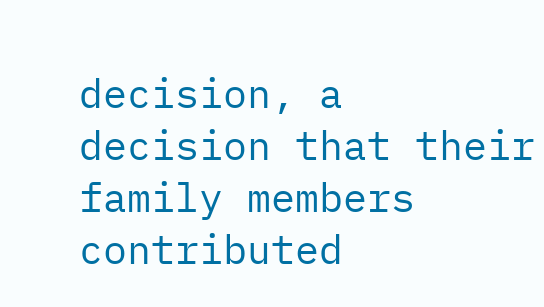decision, a decision that their family members contributed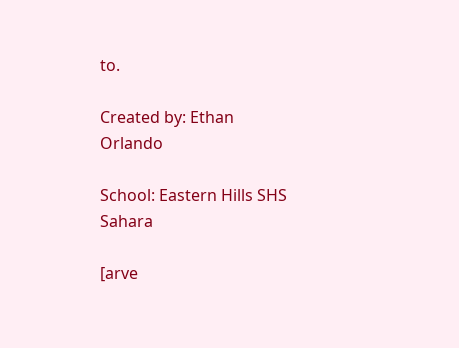to.

Created by: Ethan Orlando

School: Eastern Hills SHS Sahara

[arve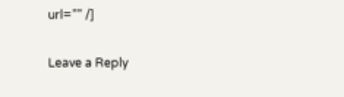url=”” /]

Leave a Reply